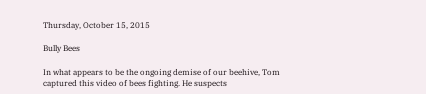Thursday, October 15, 2015

Bully Bees

In what appears to be the ongoing demise of our beehive, Tom captured this video of bees fighting. He suspects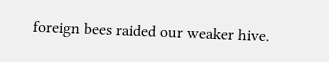foreign bees raided our weaker hive.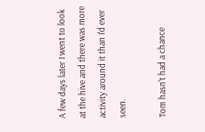A few days later I went to look at the hive and there was more activity around it than I'd ever seen.

Tom hasn't had a chance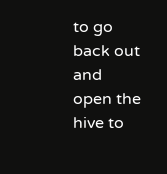to go back out and open the hive to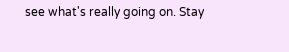see what's really going on. Stay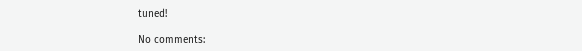tuned!

No comments: